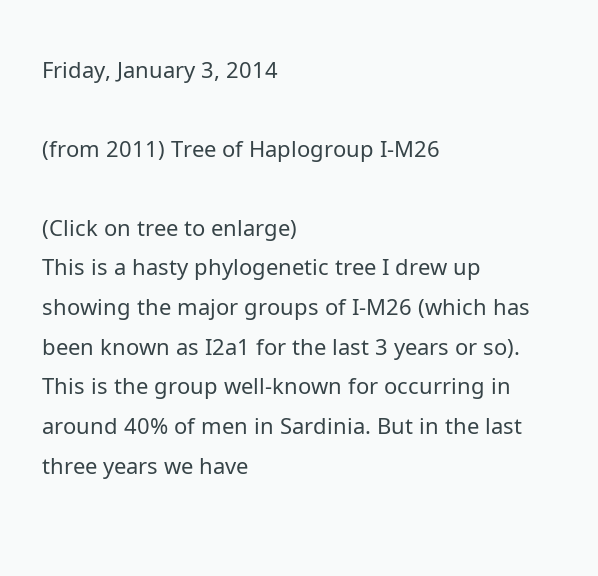Friday, January 3, 2014

(from 2011) Tree of Haplogroup I-M26

(Click on tree to enlarge)
This is a hasty phylogenetic tree I drew up showing the major groups of I-M26 (which has been known as I2a1 for the last 3 years or so). This is the group well-known for occurring in around 40% of men in Sardinia. But in the last three years we have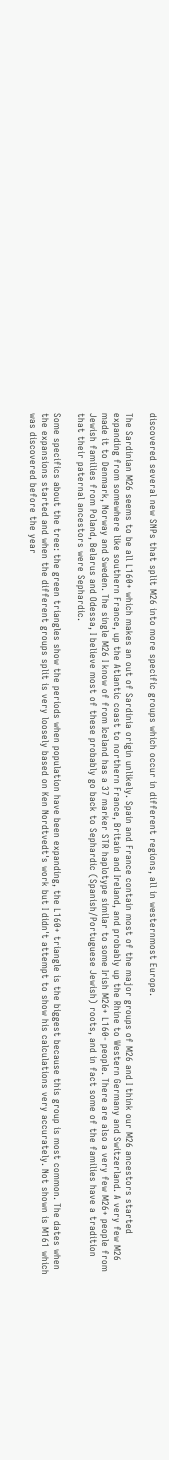discovered several new SNPs that split M26 into more specific groups which occur in different regions, all in westernmost Europe.

The Sardinian M26 seems to be all L160+ which makes an out of Sardinia origin unlikely. Spain and France contain most of the major groups of M26 and I think our M26 ancestors started expanding from somewhere like southern France, up the Atlantic coast to northern France, Britain and Ireland, and probably up the Rhine to Western Germany and Switzerland. A very few M26 made it to Denmark, Norway and Sweden. The single M26 I know of from Iceland has a 37 marker STR haplotype similar to some Irish M26+ L160- people. There are also a very few M26+ people from Jewish families from Poland, Belarus and Odessa, I believe most of these probably go back to Sephardic (Spanish/Portuguese Jewish) roots, and in fact some of the families have a tradition that their paternal ancestors were Sephardic.

Some specifics about the tree: the green triangles show the periods when population have been expanding, the L160+ triangle is the biggest because this group is most common. The dates when the expansions started and when the different groups split is very loosely based on Ken Nordtvedt's work but I didn't attempt to show his calculations very accurately. Not shown is M161 which was discovered before the year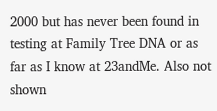2000 but has never been found in testing at Family Tree DNA or as far as I know at 23andMe. Also not shown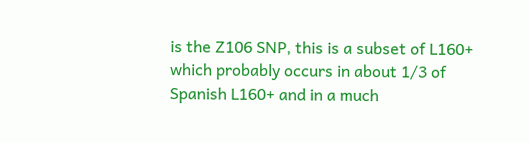is the Z106 SNP, this is a subset of L160+ which probably occurs in about 1/3 of Spanish L160+ and in a much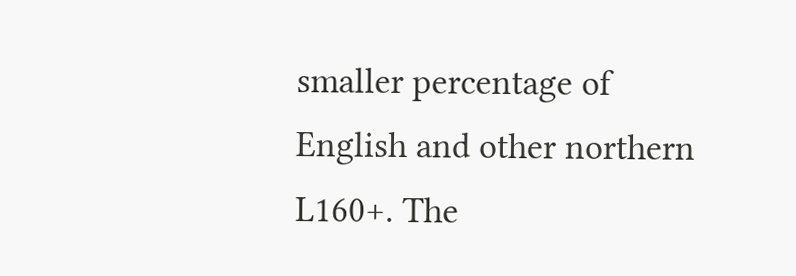smaller percentage of English and other northern L160+. The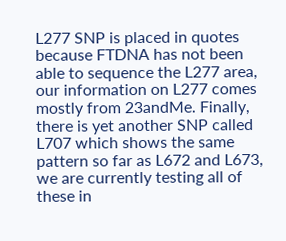L277 SNP is placed in quotes because FTDNA has not been able to sequence the L277 area, our information on L277 comes mostly from 23andMe. Finally, there is yet another SNP called L707 which shows the same pattern so far as L672 and L673, we are currently testing all of these in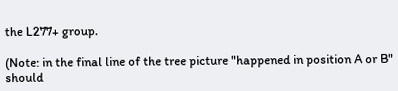the L277+ group.

(Note: in the final line of the tree picture "happened in position A or B" should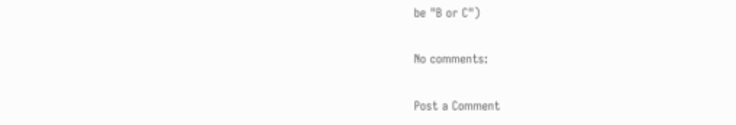be "B or C")

No comments:

Post a Comment